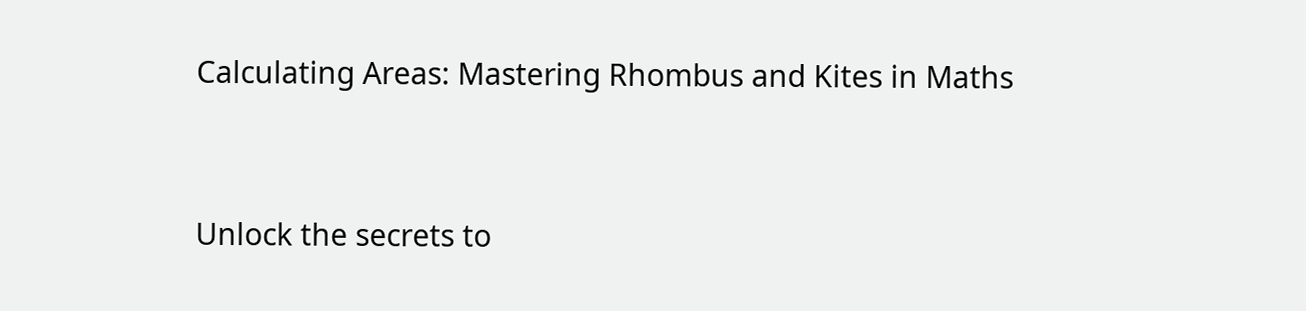Calculating Areas: Mastering Rhombus and Kites in Maths


Unlock the secrets to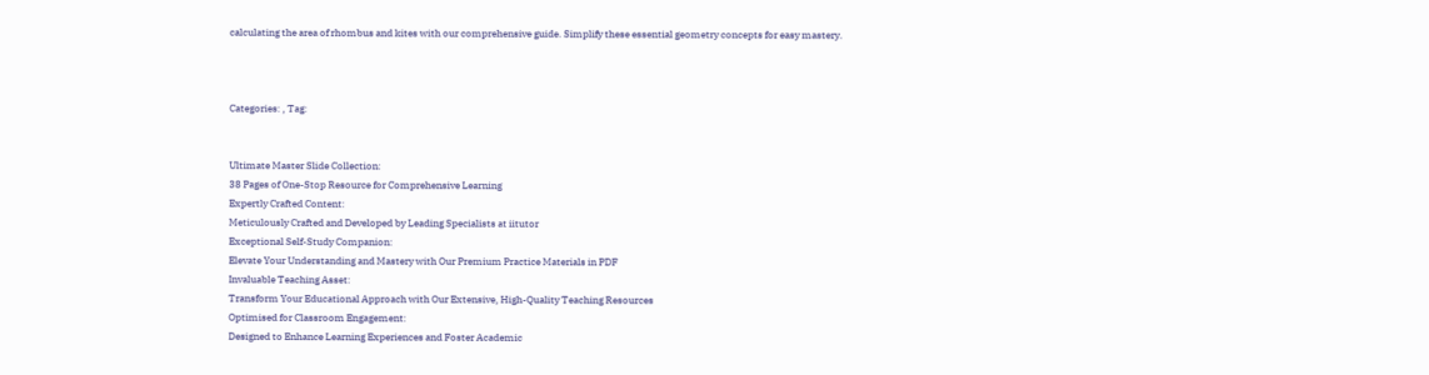calculating the area of rhombus and kites with our comprehensive guide. Simplify these essential geometry concepts for easy mastery.



Categories: , Tag:


Ultimate Master Slide Collection:
38 Pages of One-Stop Resource for Comprehensive Learning
Expertly Crafted Content:
Meticulously Crafted and Developed by Leading Specialists at iitutor
Exceptional Self-Study Companion:
Elevate Your Understanding and Mastery with Our Premium Practice Materials in PDF
Invaluable Teaching Asset:
Transform Your Educational Approach with Our Extensive, High-Quality Teaching Resources
Optimised for Classroom Engagement:
Designed to Enhance Learning Experiences and Foster Academic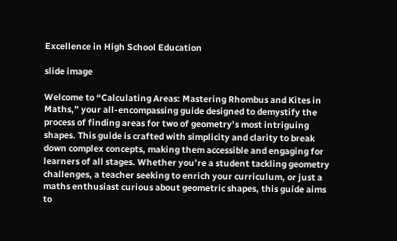Excellence in High School Education

slide image

Welcome to “Calculating Areas: Mastering Rhombus and Kites in Maths,” your all-encompassing guide designed to demystify the process of finding areas for two of geometry’s most intriguing shapes. This guide is crafted with simplicity and clarity to break down complex concepts, making them accessible and engaging for learners of all stages. Whether you’re a student tackling geometry challenges, a teacher seeking to enrich your curriculum, or just a maths enthusiast curious about geometric shapes, this guide aims to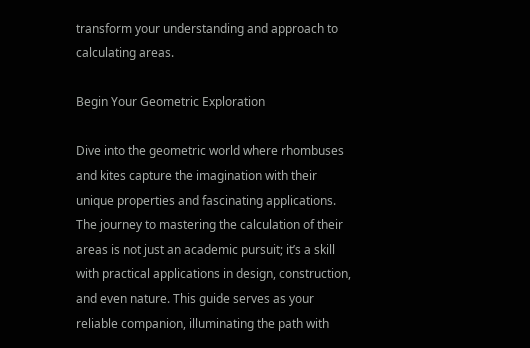transform your understanding and approach to calculating areas.

Begin Your Geometric Exploration

Dive into the geometric world where rhombuses and kites capture the imagination with their unique properties and fascinating applications. The journey to mastering the calculation of their areas is not just an academic pursuit; it’s a skill with practical applications in design, construction, and even nature. This guide serves as your reliable companion, illuminating the path with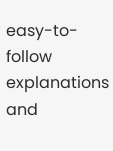easy-to-follow explanations and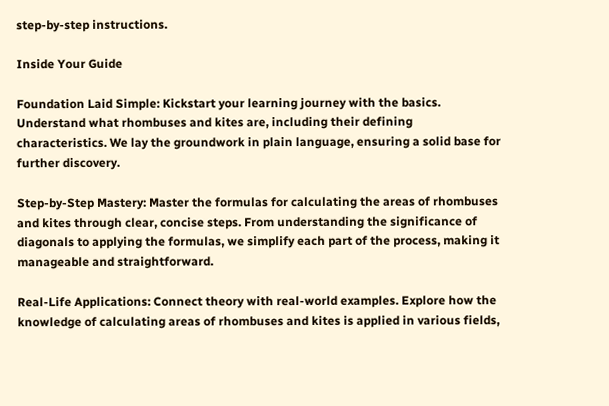step-by-step instructions.

Inside Your Guide

Foundation Laid Simple: Kickstart your learning journey with the basics. Understand what rhombuses and kites are, including their defining characteristics. We lay the groundwork in plain language, ensuring a solid base for further discovery.

Step-by-Step Mastery: Master the formulas for calculating the areas of rhombuses and kites through clear, concise steps. From understanding the significance of diagonals to applying the formulas, we simplify each part of the process, making it manageable and straightforward.

Real-Life Applications: Connect theory with real-world examples. Explore how the knowledge of calculating areas of rhombuses and kites is applied in various fields,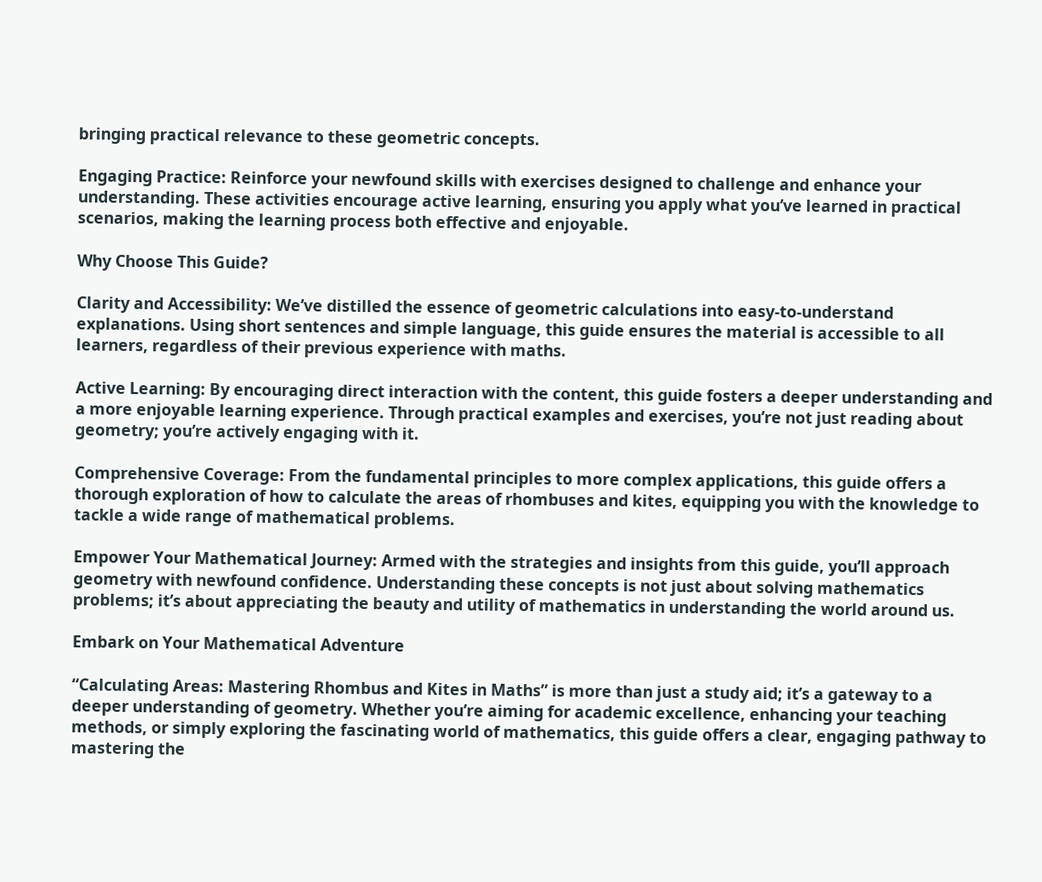bringing practical relevance to these geometric concepts.

Engaging Practice: Reinforce your newfound skills with exercises designed to challenge and enhance your understanding. These activities encourage active learning, ensuring you apply what you’ve learned in practical scenarios, making the learning process both effective and enjoyable.

Why Choose This Guide?

Clarity and Accessibility: We’ve distilled the essence of geometric calculations into easy-to-understand explanations. Using short sentences and simple language, this guide ensures the material is accessible to all learners, regardless of their previous experience with maths.

Active Learning: By encouraging direct interaction with the content, this guide fosters a deeper understanding and a more enjoyable learning experience. Through practical examples and exercises, you’re not just reading about geometry; you’re actively engaging with it.

Comprehensive Coverage: From the fundamental principles to more complex applications, this guide offers a thorough exploration of how to calculate the areas of rhombuses and kites, equipping you with the knowledge to tackle a wide range of mathematical problems.

Empower Your Mathematical Journey: Armed with the strategies and insights from this guide, you’ll approach geometry with newfound confidence. Understanding these concepts is not just about solving mathematics problems; it’s about appreciating the beauty and utility of mathematics in understanding the world around us.

Embark on Your Mathematical Adventure

“Calculating Areas: Mastering Rhombus and Kites in Maths” is more than just a study aid; it’s a gateway to a deeper understanding of geometry. Whether you’re aiming for academic excellence, enhancing your teaching methods, or simply exploring the fascinating world of mathematics, this guide offers a clear, engaging pathway to mastering the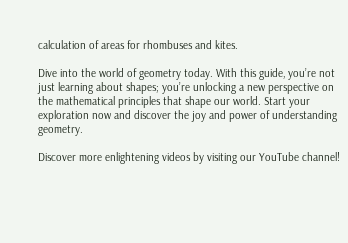calculation of areas for rhombuses and kites.

Dive into the world of geometry today. With this guide, you’re not just learning about shapes; you’re unlocking a new perspective on the mathematical principles that shape our world. Start your exploration now and discover the joy and power of understanding geometry.

Discover more enlightening videos by visiting our YouTube channel!